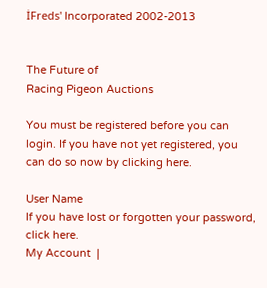İFreds' Incorporated 2002-2013


The Future of
Racing Pigeon Auctions

You must be registered before you can login. If you have not yet registered, you can do so now by clicking here.

User Name
If you have lost or forgotten your password, click here.
My Account  |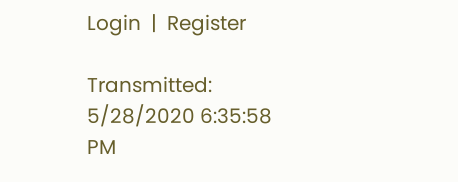Login  |  Register

Transmitted: 5/28/2020 6:35:58 PM